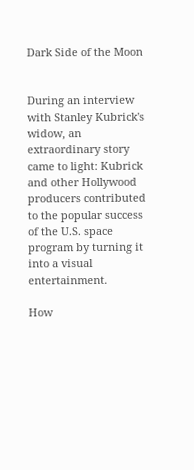Dark Side of the Moon


During an interview with Stanley Kubrick's widow, an extraordinary story came to light: Kubrick and other Hollywood producers contributed to the popular success of the U.S. space program by turning it into a visual entertainment.

How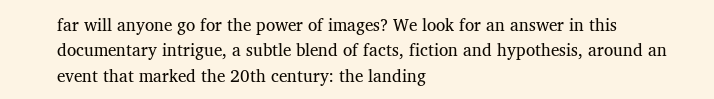far will anyone go for the power of images? We look for an answer in this documentary intrigue, a subtle blend of facts, fiction and hypothesis, around an event that marked the 20th century: the landing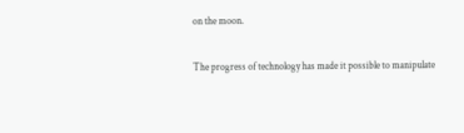on the moon.

The progress of technology has made it possible to manipulate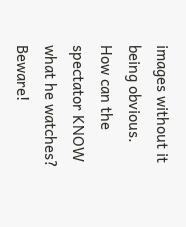images without it being obvious. How can the spectator KNOW what he watches? Beware!